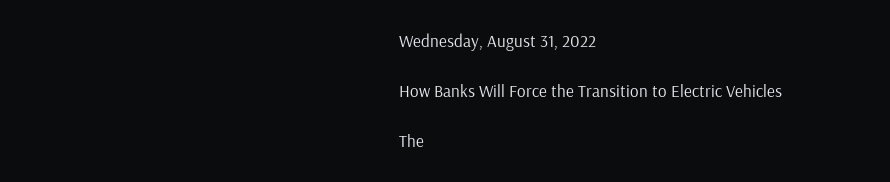Wednesday, August 31, 2022

How Banks Will Force the Transition to Electric Vehicles

The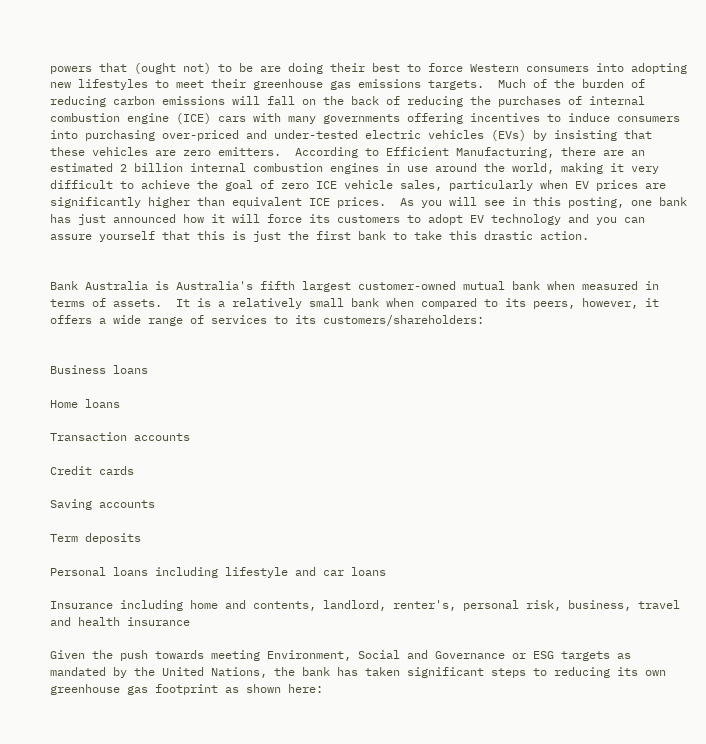powers that (ought not) to be are doing their best to force Western consumers into adopting new lifestyles to meet their greenhouse gas emissions targets.  Much of the burden of reducing carbon emissions will fall on the back of reducing the purchases of internal combustion engine (ICE) cars with many governments offering incentives to induce consumers into purchasing over-priced and under-tested electric vehicles (EVs) by insisting that these vehicles are zero emitters.  According to Efficient Manufacturing, there are an estimated 2 billion internal combustion engines in use around the world, making it very difficult to achieve the goal of zero ICE vehicle sales, particularly when EV prices are significantly higher than equivalent ICE prices.  As you will see in this posting, one bank has just announced how it will force its customers to adopt EV technology and you can assure yourself that this is just the first bank to take this drastic action.


Bank Australia is Australia's fifth largest customer-owned mutual bank when measured in terms of assets.  It is a relatively small bank when compared to its peers, however, it offers a wide range of services to its customers/shareholders:


Business loans

Home loans

Transaction accounts

Credit cards

Saving accounts

Term deposits

Personal loans including lifestyle and car loans

Insurance including home and contents, landlord, renter's, personal risk, business, travel and health insurance

Given the push towards meeting Environment, Social and Governance or ESG targets as mandated by the United Nations, the bank has taken significant steps to reducing its own greenhouse gas footprint as shown here: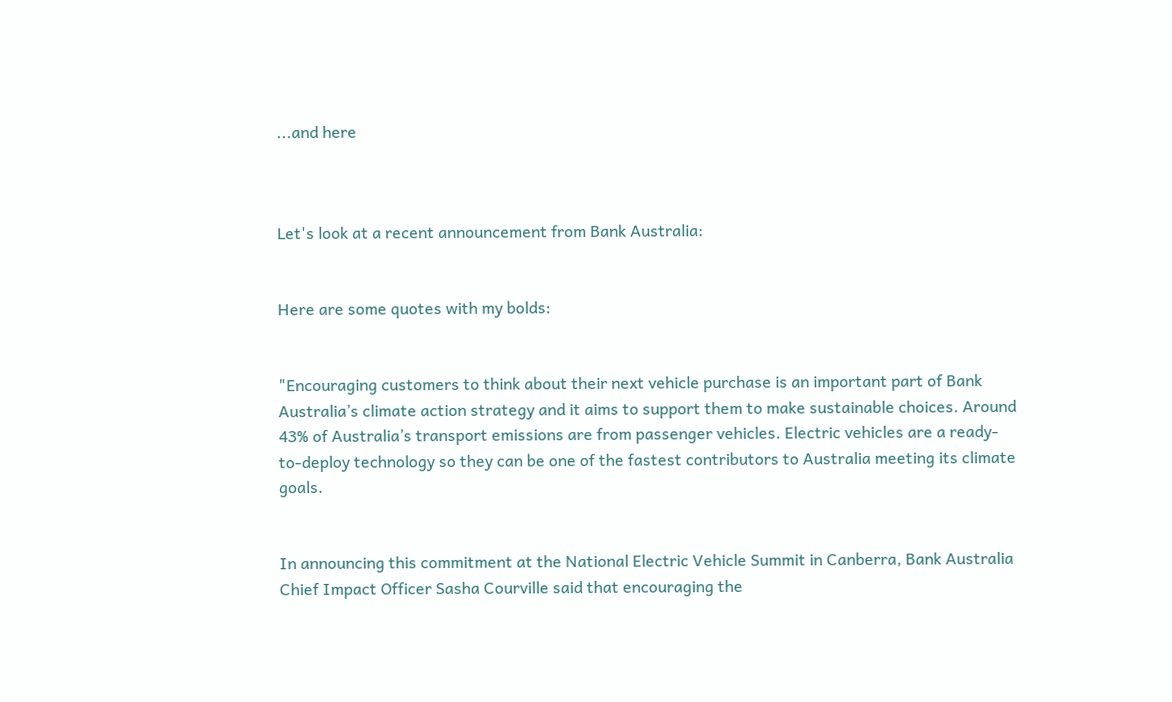...and here



Let's look at a recent announcement from Bank Australia:


Here are some quotes with my bolds:


"Encouraging customers to think about their next vehicle purchase is an important part of Bank Australia’s climate action strategy and it aims to support them to make sustainable choices. Around 43% of Australia’s transport emissions are from passenger vehicles. Electric vehicles are a ready-to-deploy technology so they can be one of the fastest contributors to Australia meeting its climate goals.


In announcing this commitment at the National Electric Vehicle Summit in Canberra, Bank Australia Chief Impact Officer Sasha Courville said that encouraging the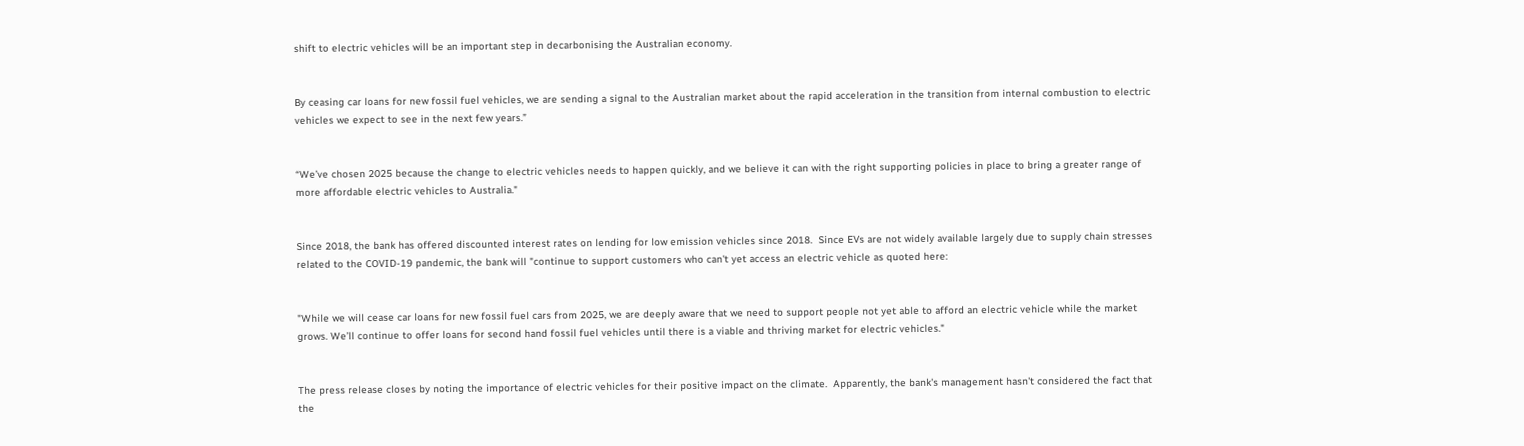shift to electric vehicles will be an important step in decarbonising the Australian economy.


By ceasing car loans for new fossil fuel vehicles, we are sending a signal to the Australian market about the rapid acceleration in the transition from internal combustion to electric vehicles we expect to see in the next few years.”


“We’ve chosen 2025 because the change to electric vehicles needs to happen quickly, and we believe it can with the right supporting policies in place to bring a greater range of more affordable electric vehicles to Australia."


Since 2018, the bank has offered discounted interest rates on lending for low emission vehicles since 2018.  Since EVs are not widely available largely due to supply chain stresses related to the COVID-19 pandemic, the bank will "continue to support customers who can't yet access an electric vehicle as quoted here:


"While we will cease car loans for new fossil fuel cars from 2025, we are deeply aware that we need to support people not yet able to afford an electric vehicle while the market grows. We’ll continue to offer loans for second hand fossil fuel vehicles until there is a viable and thriving market for electric vehicles."


The press release closes by noting the importance of electric vehicles for their positive impact on the climate.  Apparently, the bank's management hasn't considered the fact that the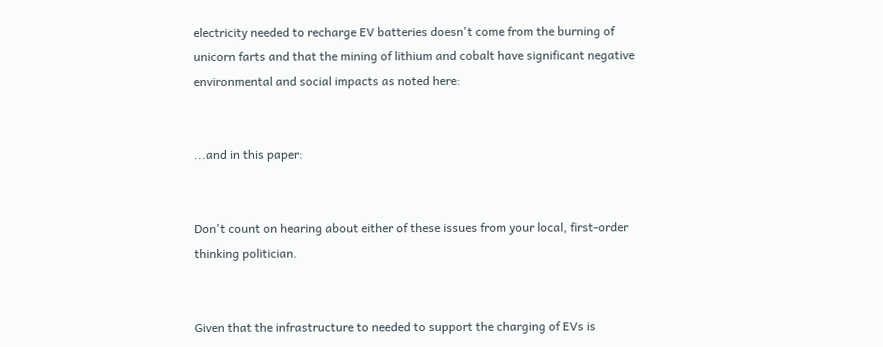electricity needed to recharge EV batteries doesn't come from the burning of unicorn farts and that the mining of lithium and cobalt have significant negative environmental and social impacts as noted here:


...and in this paper:


Don't count on hearing about either of these issues from your local, first-order thinking politician.


Given that the infrastructure to needed to support the charging of EVs is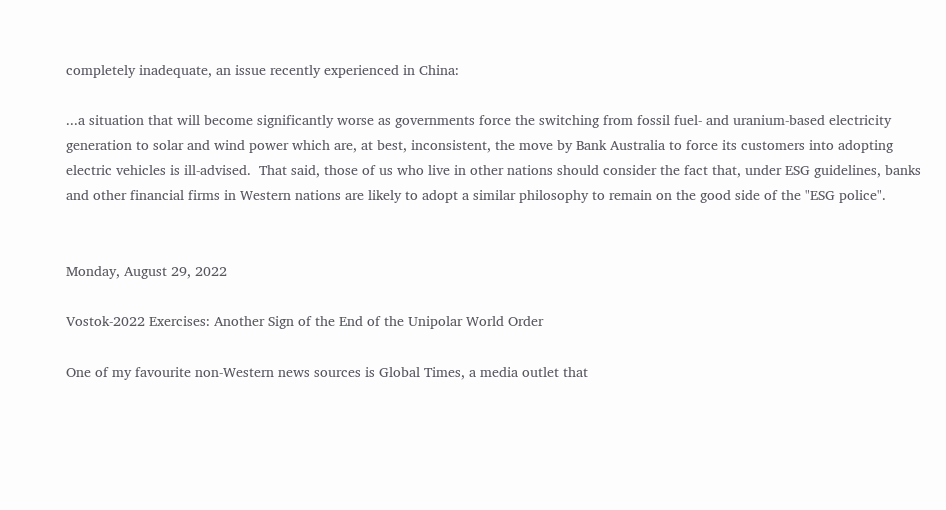completely inadequate, an issue recently experienced in China:

...a situation that will become significantly worse as governments force the switching from fossil fuel- and uranium-based electricity generation to solar and wind power which are, at best, inconsistent, the move by Bank Australia to force its customers into adopting electric vehicles is ill-advised.  That said, those of us who live in other nations should consider the fact that, under ESG guidelines, banks and other financial firms in Western nations are likely to adopt a similar philosophy to remain on the good side of the "ESG police".


Monday, August 29, 2022

Vostok-2022 Exercises: Another Sign of the End of the Unipolar World Order

One of my favourite non-Western news sources is Global Times, a media outlet that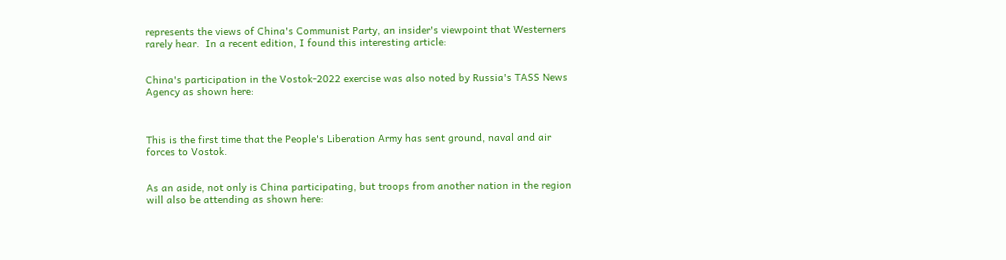represents the views of China's Communist Party, an insider's viewpoint that Westerners rarely hear.  In a recent edition, I found this interesting article:


China's participation in the Vostok-2022 exercise was also noted by Russia's TASS News Agency as shown here:



This is the first time that the People's Liberation Army has sent ground, naval and air forces to Vostok.


As an aside, not only is China participating, but troops from another nation in the region will also be attending as shown here: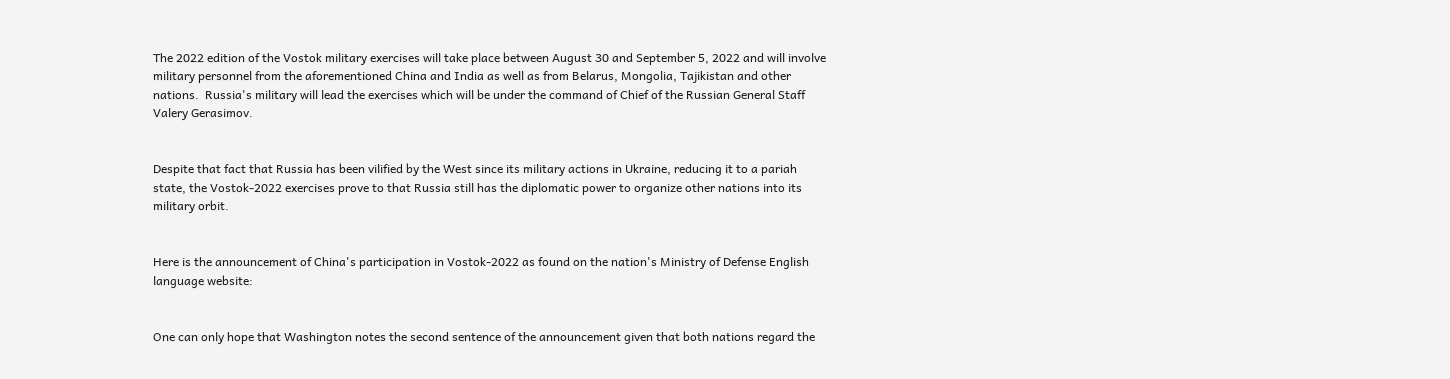The 2022 edition of the Vostok military exercises will take place between August 30 and September 5, 2022 and will involve military personnel from the aforementioned China and India as well as from Belarus, Mongolia, Tajikistan and other nations.  Russia's military will lead the exercises which will be under the command of Chief of the Russian General Staff Valery Gerasimov.


Despite that fact that Russia has been vilified by the West since its military actions in Ukraine, reducing it to a pariah state, the Vostok-2022 exercises prove to that Russia still has the diplomatic power to organize other nations into its military orbit.


Here is the announcement of China's participation in Vostok-2022 as found on the nation's Ministry of Defense English language website:


One can only hope that Washington notes the second sentence of the announcement given that both nations regard the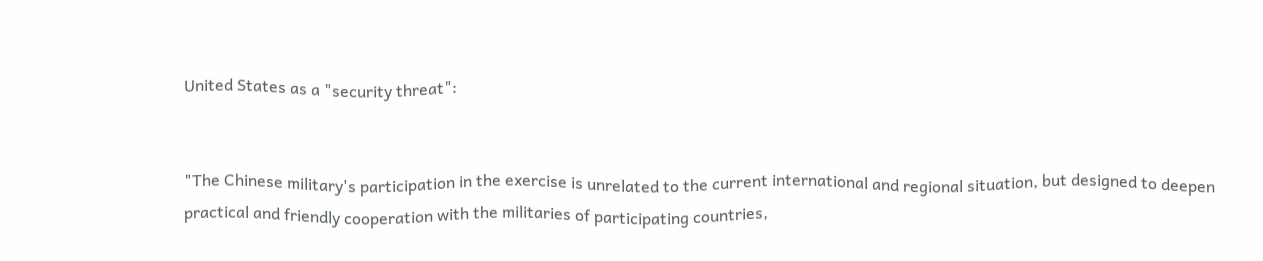United States as a "security threat":


"The Chinese military's participation in the exercise is unrelated to the current international and regional situation, but designed to deepen practical and friendly cooperation with the militaries of participating countries,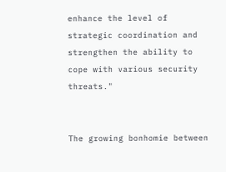enhance the level of strategic coordination and strengthen the ability to cope with various security threats."


The growing bonhomie between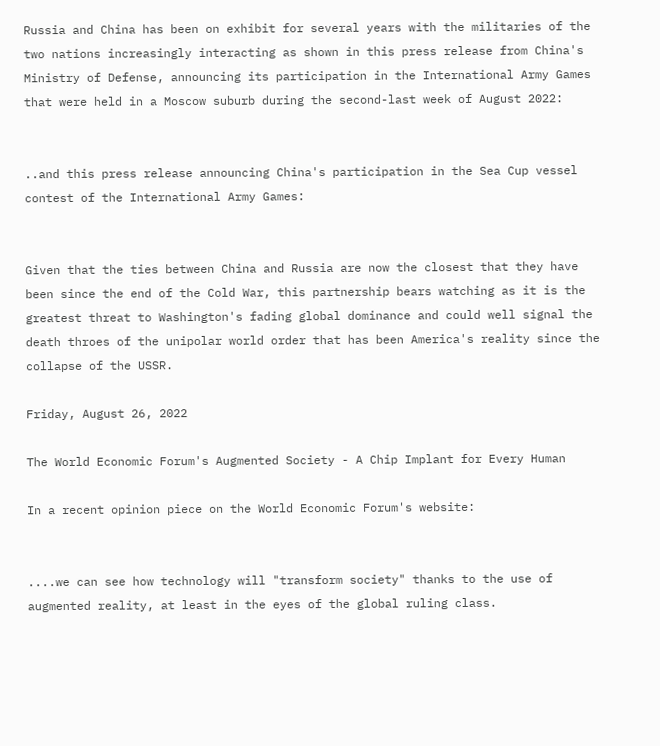Russia and China has been on exhibit for several years with the militaries of the two nations increasingly interacting as shown in this press release from China's Ministry of Defense, announcing its participation in the International Army Games that were held in a Moscow suburb during the second-last week of August 2022:


..and this press release announcing China's participation in the Sea Cup vessel contest of the International Army Games:


Given that the ties between China and Russia are now the closest that they have been since the end of the Cold War, this partnership bears watching as it is the greatest threat to Washington's fading global dominance and could well signal the death throes of the unipolar world order that has been America's reality since the collapse of the USSR.

Friday, August 26, 2022

The World Economic Forum's Augmented Society - A Chip Implant for Every Human

In a recent opinion piece on the World Economic Forum's website:


....we can see how technology will "transform society" thanks to the use of augmented reality, at least in the eyes of the global ruling class.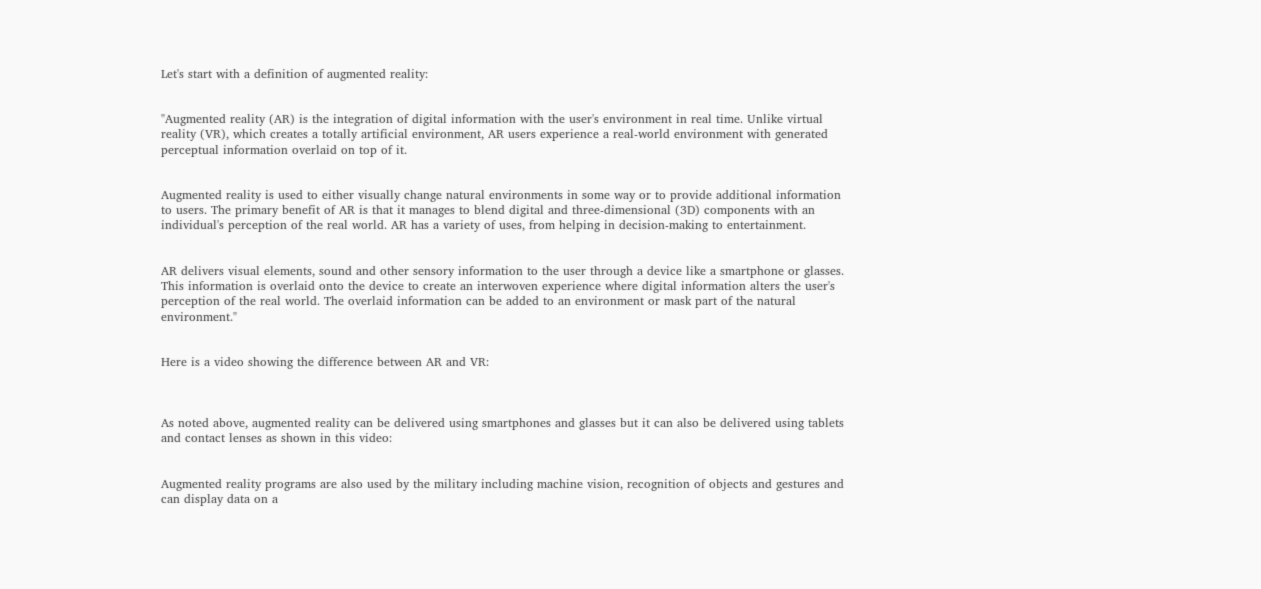Let's start with a definition of augmented reality:


"Augmented reality (AR) is the integration of digital information with the user's environment in real time. Unlike virtual reality (VR), which creates a totally artificial environment, AR users experience a real-world environment with generated perceptual information overlaid on top of it.


Augmented reality is used to either visually change natural environments in some way or to provide additional information to users. The primary benefit of AR is that it manages to blend digital and three-dimensional (3D) components with an individual's perception of the real world. AR has a variety of uses, from helping in decision-making to entertainment.


AR delivers visual elements, sound and other sensory information to the user through a device like a smartphone or glasses. This information is overlaid onto the device to create an interwoven experience where digital information alters the user's perception of the real world. The overlaid information can be added to an environment or mask part of the natural environment."


Here is a video showing the difference between AR and VR:



As noted above, augmented reality can be delivered using smartphones and glasses but it can also be delivered using tablets and contact lenses as shown in this video:


Augmented reality programs are also used by the military including machine vision, recognition of objects and gestures and can display data on a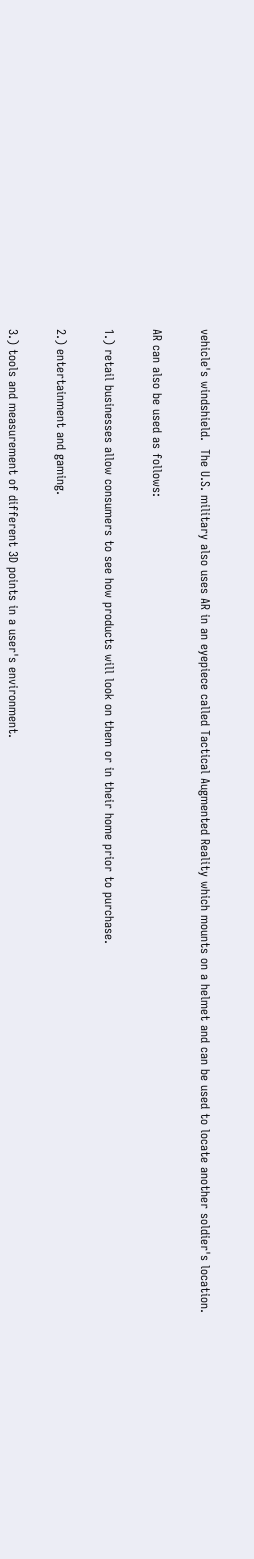vehicle's windshield.  The U.S. military also uses AR in an eyepiece called Tactical Augmented Reality which mounts on a helmet and can be used to locate another soldier's location.


AR can also be used as follows:


1.) retail businesses allow consumers to see how products will look on them or in their home prior to purchase.


2.) entertainment and gaming.


3.) tools and measurement of different 3D points in a user's environment.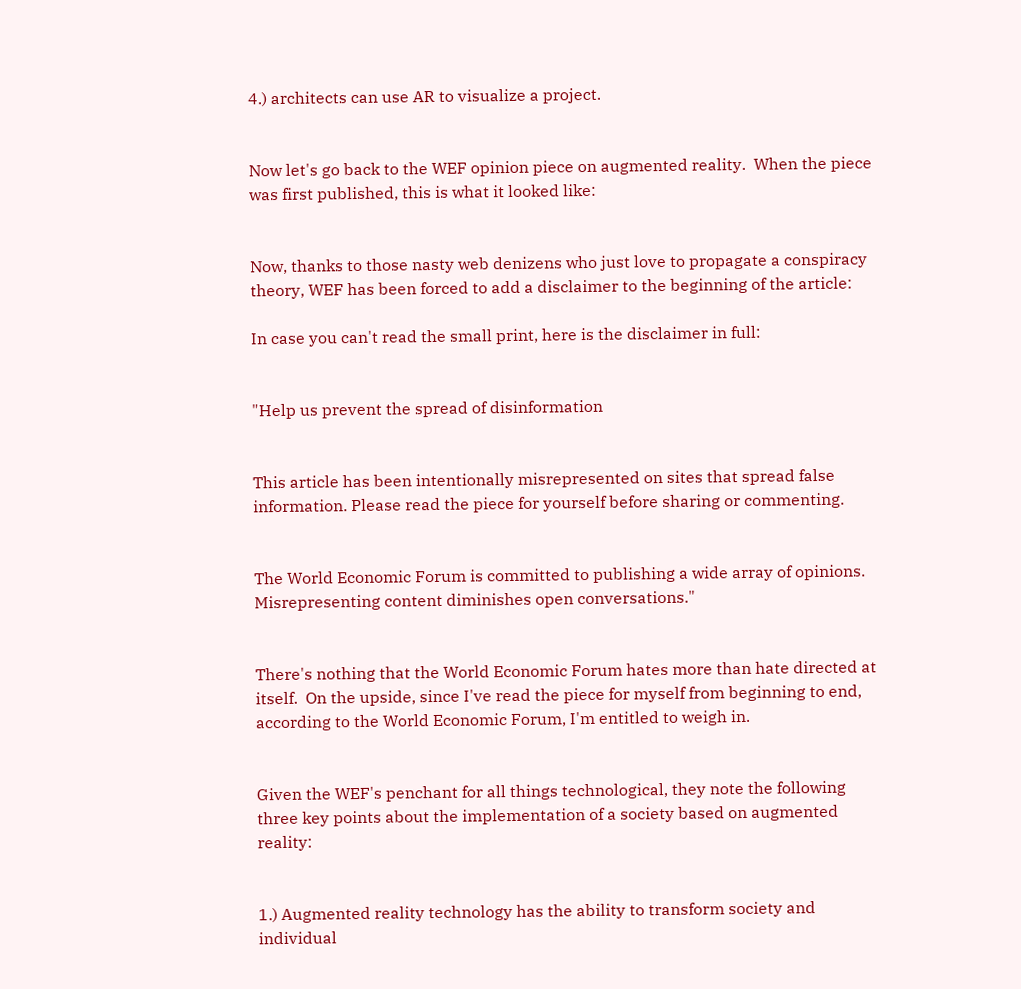4.) architects can use AR to visualize a project.


Now let's go back to the WEF opinion piece on augmented reality.  When the piece was first published, this is what it looked like:


Now, thanks to those nasty web denizens who just love to propagate a conspiracy theory, WEF has been forced to add a disclaimer to the beginning of the article:

In case you can't read the small print, here is the disclaimer in full:


"Help us prevent the spread of disinformation


This article has been intentionally misrepresented on sites that spread false information. Please read the piece for yourself before sharing or commenting.


The World Economic Forum is committed to publishing a wide array of opinions. Misrepresenting content diminishes open conversations."


There's nothing that the World Economic Forum hates more than hate directed at itself.  On the upside, since I've read the piece for myself from beginning to end, according to the World Economic Forum, I'm entitled to weigh in.


Given the WEF's penchant for all things technological, they note the following three key points about the implementation of a society based on augmented reality:


1.) Augmented reality technology has the ability to transform society and individual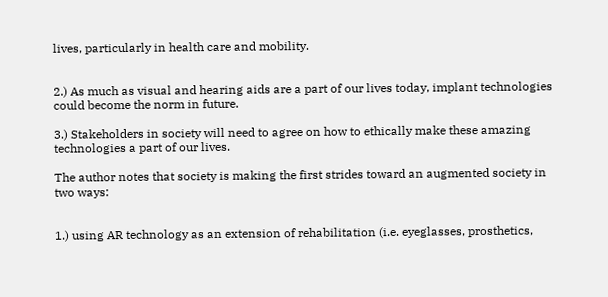lives, particularly in health care and mobility.


2.) As much as visual and hearing aids are a part of our lives today, implant technologies could become the norm in future.

3.) Stakeholders in society will need to agree on how to ethically make these amazing technologies a part of our lives.

The author notes that society is making the first strides toward an augmented society in two ways:


1.) using AR technology as an extension of rehabilitation (i.e. eyeglasses, prosthetics,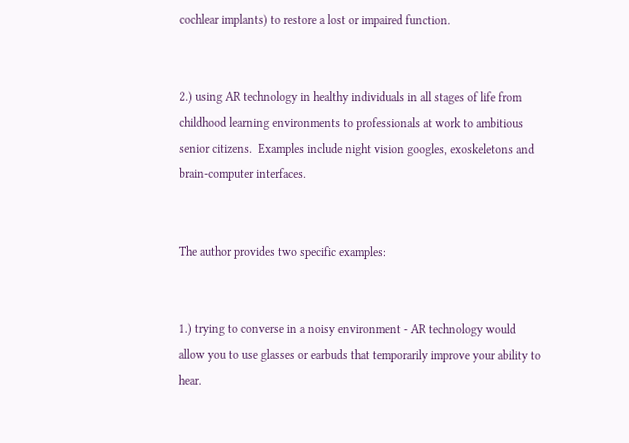cochlear implants) to restore a lost or impaired function.


2.) using AR technology in healthy individuals in all stages of life from childhood learning environments to professionals at work to ambitious senior citizens.  Examples include night vision googles, exoskeletons and brain-computer interfaces.


The author provides two specific examples:


1.) trying to converse in a noisy environment - AR technology would allow you to use glasses or earbuds that temporarily improve your ability to hear.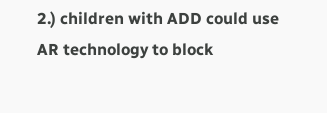2.) children with ADD could use AR technology to block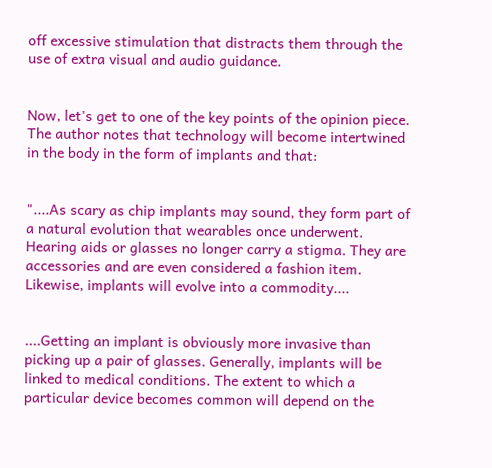off excessive stimulation that distracts them through the use of extra visual and audio guidance.


Now, let's get to one of the key points of the opinion piece.  The author notes that technology will become intertwined in the body in the form of implants and that:


"....As scary as chip implants may sound, they form part of a natural evolution that wearables once underwent. Hearing aids or glasses no longer carry a stigma. They are accessories and are even considered a fashion item. Likewise, implants will evolve into a commodity....


....Getting an implant is obviously more invasive than picking up a pair of glasses. Generally, implants will be linked to medical conditions. The extent to which a particular device becomes common will depend on the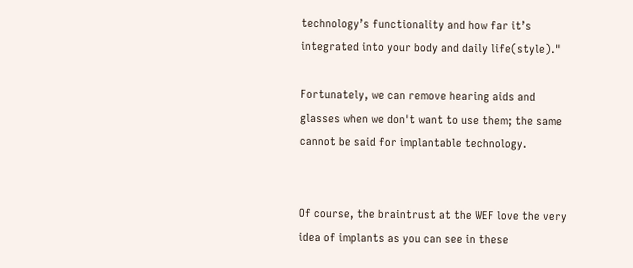technology’s functionality and how far it’s integrated into your body and daily life(style)."

Fortunately, we can remove hearing aids and glasses when we don't want to use them; the same cannot be said for implantable technology.


Of course, the braintrust at the WEF love the very idea of implants as you can see in these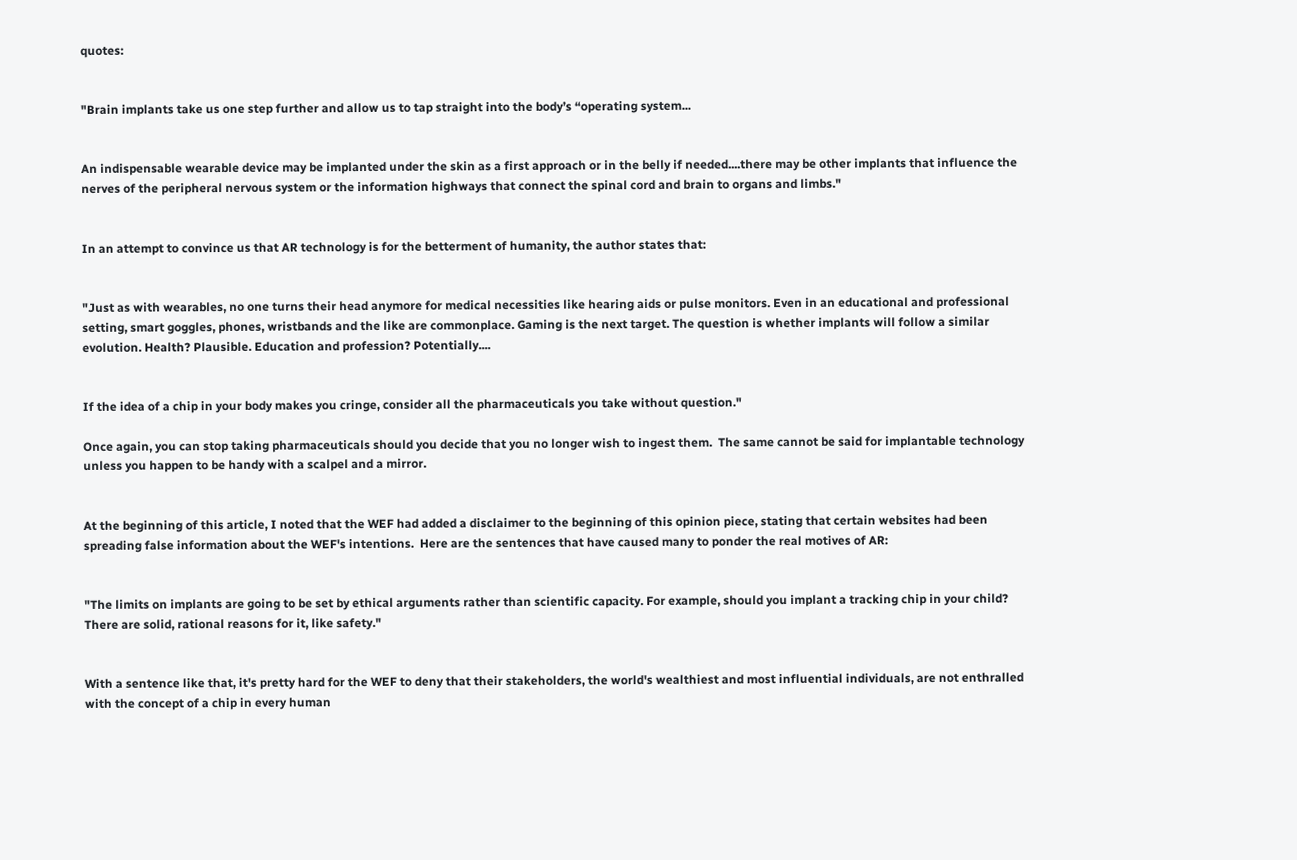quotes:


"Brain implants take us one step further and allow us to tap straight into the body’s “operating system...


An indispensable wearable device may be implanted under the skin as a first approach or in the belly if needed....there may be other implants that influence the nerves of the peripheral nervous system or the information highways that connect the spinal cord and brain to organs and limbs."


In an attempt to convince us that AR technology is for the betterment of humanity, the author states that:


"Just as with wearables, no one turns their head anymore for medical necessities like hearing aids or pulse monitors. Even in an educational and professional setting, smart goggles, phones, wristbands and the like are commonplace. Gaming is the next target. The question is whether implants will follow a similar evolution. Health? Plausible. Education and profession? Potentially....


If the idea of a chip in your body makes you cringe, consider all the pharmaceuticals you take without question."

Once again, you can stop taking pharmaceuticals should you decide that you no longer wish to ingest them.  The same cannot be said for implantable technology unless you happen to be handy with a scalpel and a mirror.


At the beginning of this article, I noted that the WEF had added a disclaimer to the beginning of this opinion piece, stating that certain websites had been spreading false information about the WEF's intentions.  Here are the sentences that have caused many to ponder the real motives of AR:


"The limits on implants are going to be set by ethical arguments rather than scientific capacity. For example, should you implant a tracking chip in your child? There are solid, rational reasons for it, like safety."


With a sentence like that, it's pretty hard for the WEF to deny that their stakeholders, the world's wealthiest and most influential individuals, are not enthralled with the concept of a chip in every human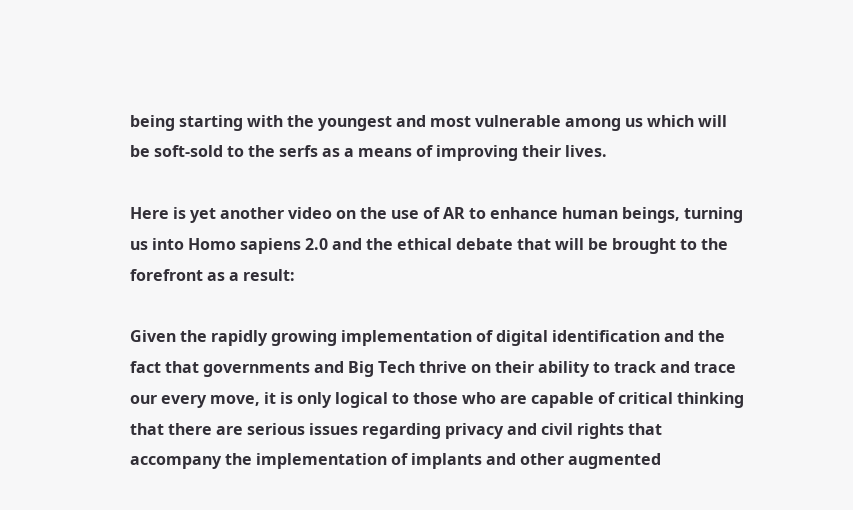being starting with the youngest and most vulnerable among us which will be soft-sold to the serfs as a means of improving their lives.

Here is yet another video on the use of AR to enhance human beings, turning us into Homo sapiens 2.0 and the ethical debate that will be brought to the forefront as a result:

Given the rapidly growing implementation of digital identification and the fact that governments and Big Tech thrive on their ability to track and trace our every move, it is only logical to those who are capable of critical thinking that there are serious issues regarding privacy and civil rights that accompany the implementation of implants and other augmented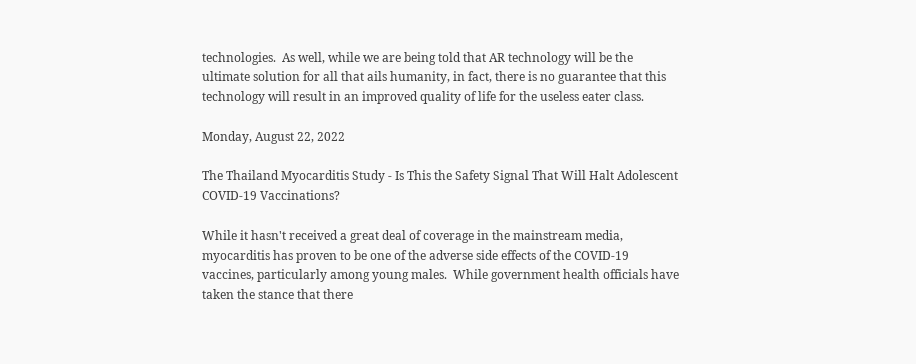technologies.  As well, while we are being told that AR technology will be the ultimate solution for all that ails humanity, in fact, there is no guarantee that this technology will result in an improved quality of life for the useless eater class.

Monday, August 22, 2022

The Thailand Myocarditis Study - Is This the Safety Signal That Will Halt Adolescent COVID-19 Vaccinations?

While it hasn't received a great deal of coverage in the mainstream media, myocarditis has proven to be one of the adverse side effects of the COVID-19 vaccines, particularly among young males.  While government health officials have taken the stance that there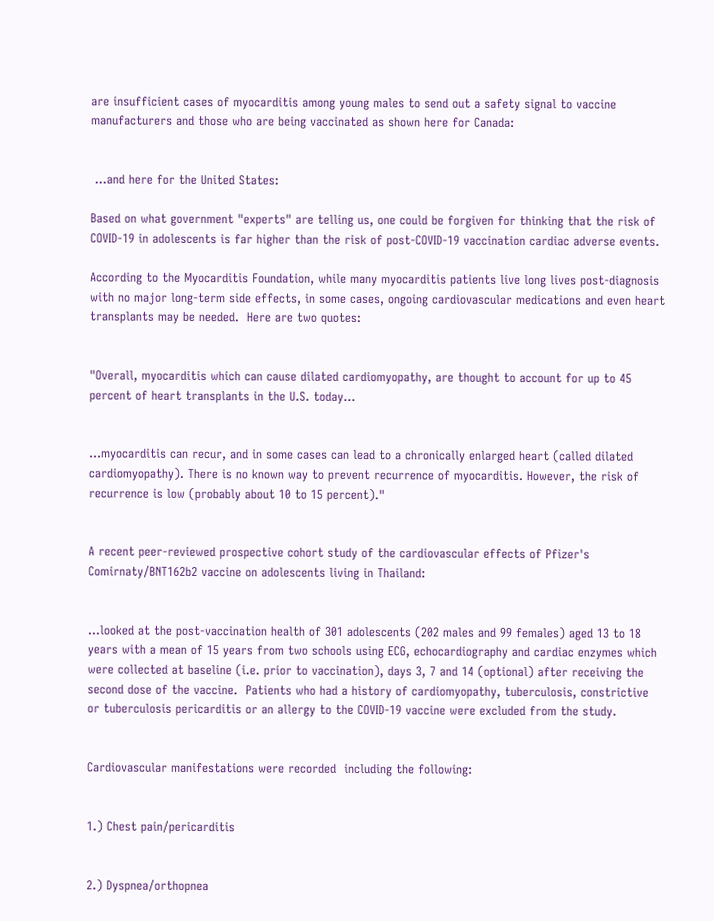are insufficient cases of myocarditis among young males to send out a safety signal to vaccine manufacturers and those who are being vaccinated as shown here for Canada:


 ...and here for the United States:

Based on what government "experts" are telling us, one could be forgiven for thinking that the risk of COVID-19 in adolescents is far higher than the risk of post-COVID-19 vaccination cardiac adverse events.

According to the Myocarditis Foundation, while many myocarditis patients live long lives post-diagnosis  with no major long-term side effects, in some cases, ongoing cardiovascular medications and even heart transplants may be needed.  Here are two quotes:


"Overall, myocarditis which can cause dilated cardiomyopathy, are thought to account for up to 45 percent of heart transplants in the U.S. today...


...myocarditis can recur, and in some cases can lead to a chronically enlarged heart (called dilated cardiomyopathy). There is no known way to prevent recurrence of myocarditis. However, the risk of recurrence is low (probably about 10 to 15 percent)."


A recent peer-reviewed prospective cohort study of the cardiovascular effects of Pfizer's Comirnaty/BNT162b2 vaccine on adolescents living in Thailand:


...looked at the post-vaccination health of 301 adolescents (202 males and 99 females) aged 13 to 18 years with a mean of 15 years from two schools using ECG, echocardiography and cardiac enzymes which were collected at baseline (i.e. prior to vaccination), days 3, 7 and 14 (optional) after receiving the second dose of the vaccine.  Patients who had a history of cardiomyopathy, tuberculosis, constrictive or tuberculosis pericarditis or an allergy to the COVID-19 vaccine were excluded from the study.


Cardiovascular manifestations were recorded  including the following:


1.) Chest pain/pericarditis


2.) Dyspnea/orthopnea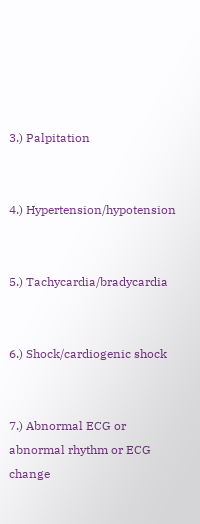3.) Palpitation


4.) Hypertension/hypotension


5.) Tachycardia/bradycardia


6.) Shock/cardiogenic shock


7.) Abnormal ECG or abnormal rhythm or ECG change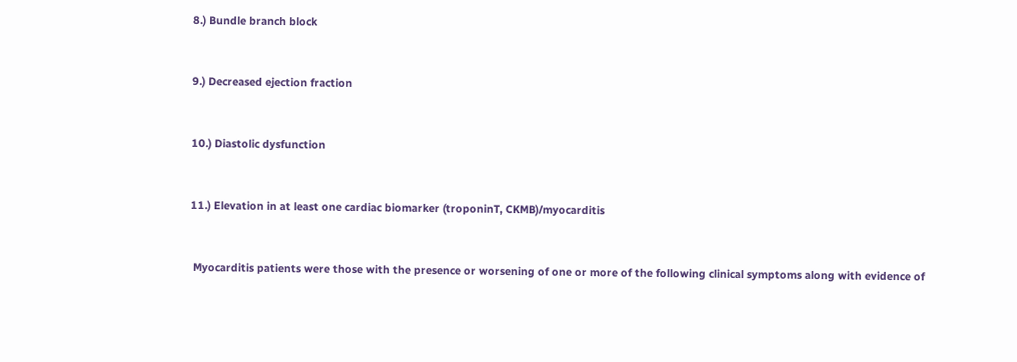8.) Bundle branch block


9.) Decreased ejection fraction


10.) Diastolic dysfunction


11.) Elevation in at least one cardiac biomarker (troponinT, CKMB)/myocarditis


 Myocarditis patients were those with the presence or worsening of one or more of the following clinical symptoms along with evidence of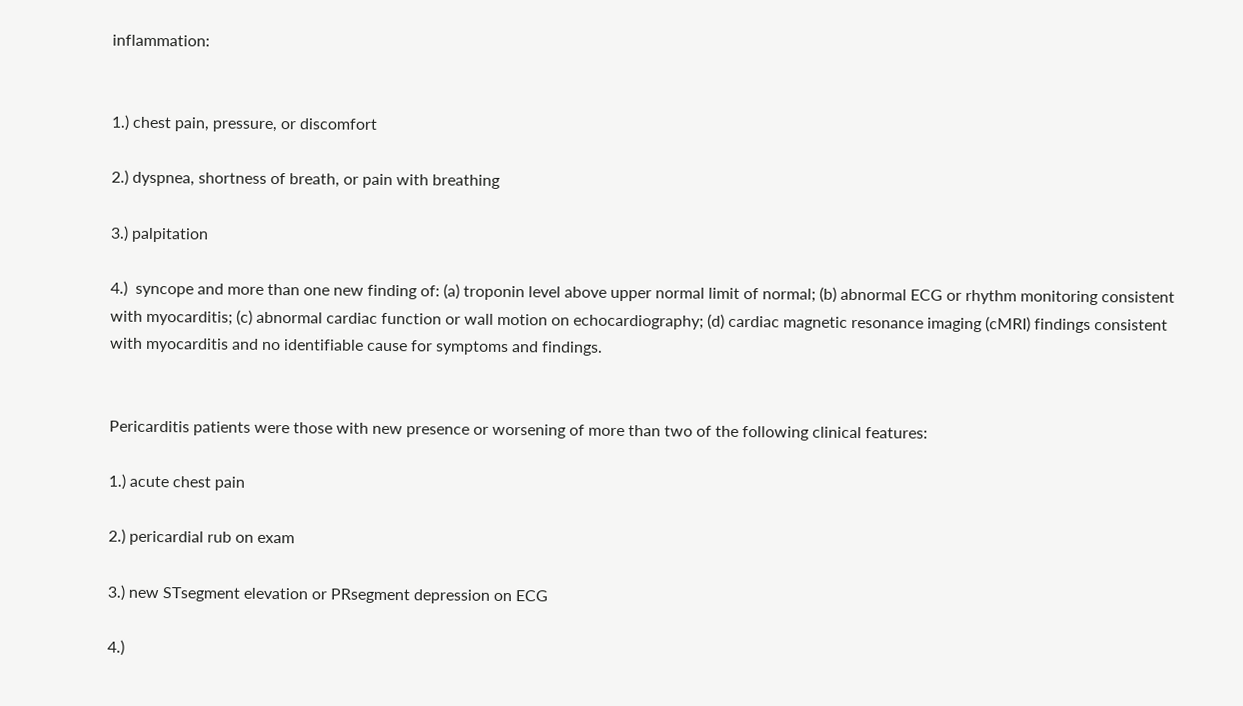inflammation:


1.) chest pain, pressure, or discomfort

2.) dyspnea, shortness of breath, or pain with breathing

3.) palpitation

4.)  syncope and more than one new finding of: (a) troponin level above upper normal limit of normal; (b) abnormal ECG or rhythm monitoring consistent with myocarditis; (c) abnormal cardiac function or wall motion on echocardiography; (d) cardiac magnetic resonance imaging (cMRI) findings consistent with myocarditis and no identifiable cause for symptoms and findings.


Pericarditis patients were those with new presence or worsening of more than two of the following clinical features:

1.) acute chest pain

2.) pericardial rub on exam

3.) new STsegment elevation or PRsegment depression on ECG

4.)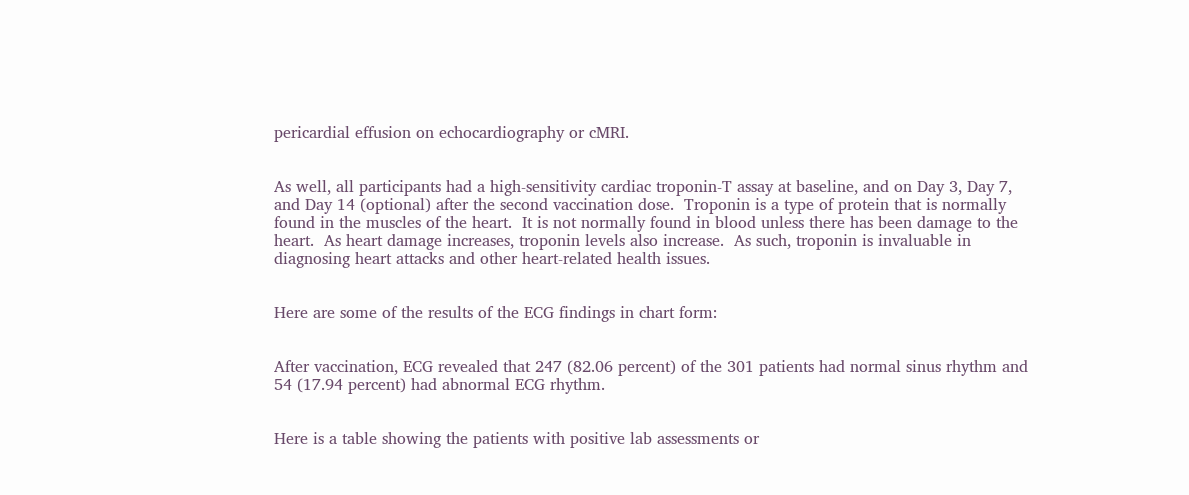pericardial effusion on echocardiography or cMRI.


As well, all participants had a high-sensitivity cardiac troponin-T assay at baseline, and on Day 3, Day 7, and Day 14 (optional) after the second vaccination dose.  Troponin is a type of protein that is normally found in the muscles of the heart.  It is not normally found in blood unless there has been damage to the heart.  As heart damage increases, troponin levels also increase.  As such, troponin is invaluable in diagnosing heart attacks and other heart-related health issues.


Here are some of the results of the ECG findings in chart form:


After vaccination, ECG revealed that 247 (82.06 percent) of the 301 patients had normal sinus rhythm and 54 (17.94 percent) had abnormal ECG rhythm.


Here is a table showing the patients with positive lab assessments or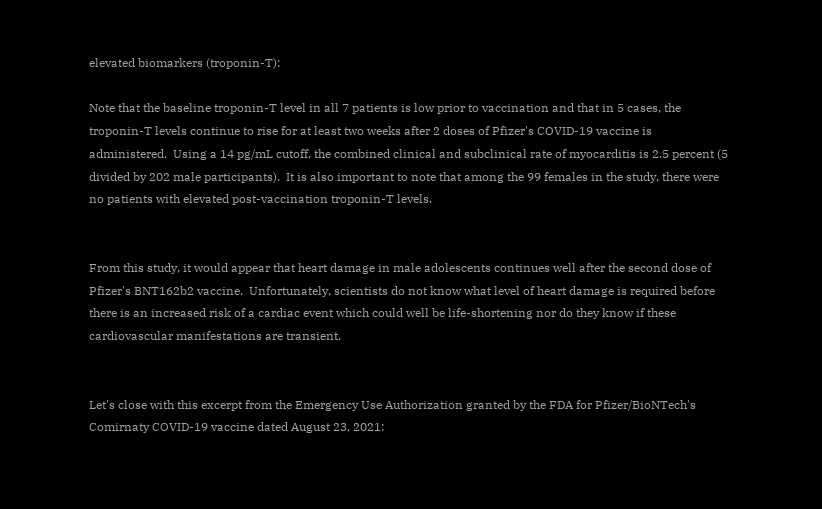elevated biomarkers (troponin-T):

Note that the baseline troponin-T level in all 7 patients is low prior to vaccination and that in 5 cases, the troponin-T levels continue to rise for at least two weeks after 2 doses of Pfizer's COVID-19 vaccine is administered.  Using a 14 pg/mL cutoff, the combined clinical and subclinical rate of myocarditis is 2.5 percent (5 divided by 202 male participants).  It is also important to note that among the 99 females in the study, there were no patients with elevated post-vaccination troponin-T levels.


From this study, it would appear that heart damage in male adolescents continues well after the second dose of Pfizer's BNT162b2 vaccine.  Unfortunately, scientists do not know what level of heart damage is required before there is an increased risk of a cardiac event which could well be life-shortening nor do they know if these cardiovascular manifestations are transient.


Let's close with this excerpt from the Emergency Use Authorization granted by the FDA for Pfizer/BioNTech's Comirnaty COVID-19 vaccine dated August 23, 2021: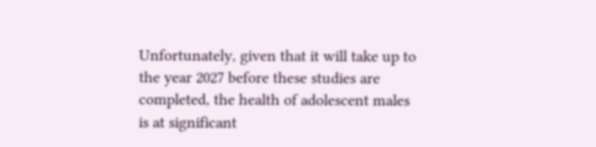Unfortunately, given that it will take up to the year 2027 before these studies are completed, the health of adolescent males is at significant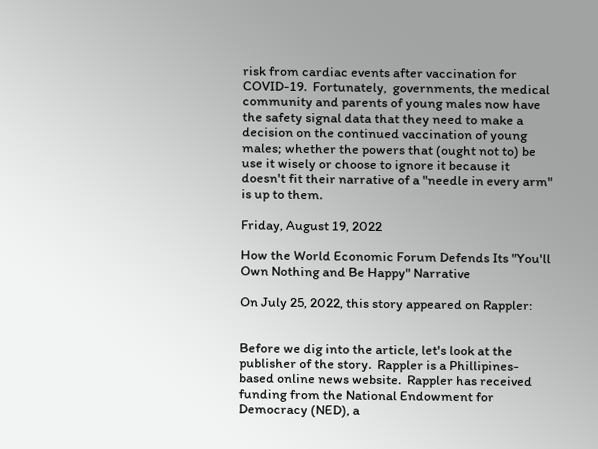risk from cardiac events after vaccination for COVID-19.  Fortunately,  governments, the medical community and parents of young males now have the safety signal data that they need to make a decision on the continued vaccination of young males; whether the powers that (ought not to) be use it wisely or choose to ignore it because it doesn't fit their narrative of a "needle in every arm" is up to them.

Friday, August 19, 2022

How the World Economic Forum Defends Its "You'll Own Nothing and Be Happy" Narrative

On July 25, 2022, this story appeared on Rappler:


Before we dig into the article, let's look at the publisher of the story.  Rappler is a Phillipines-based online news website.  Rappler has received funding from the National Endowment for Democracy (NED), a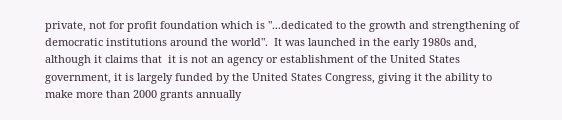private, not for profit foundation which is "...dedicated to the growth and strengthening of democratic institutions around the world".  It was launched in the early 1980s and, although it claims that  it is not an agency or establishment of the United States government, it is largely funded by the United States Congress, giving it the ability to make more than 2000 grants annually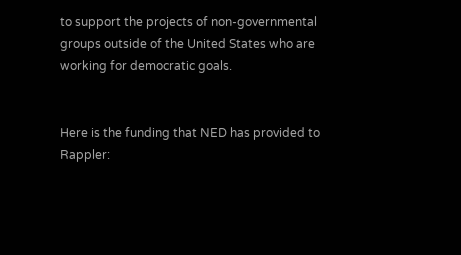to support the projects of non-governmental groups outside of the United States who are working for democratic goals.


Here is the funding that NED has provided to Rappler: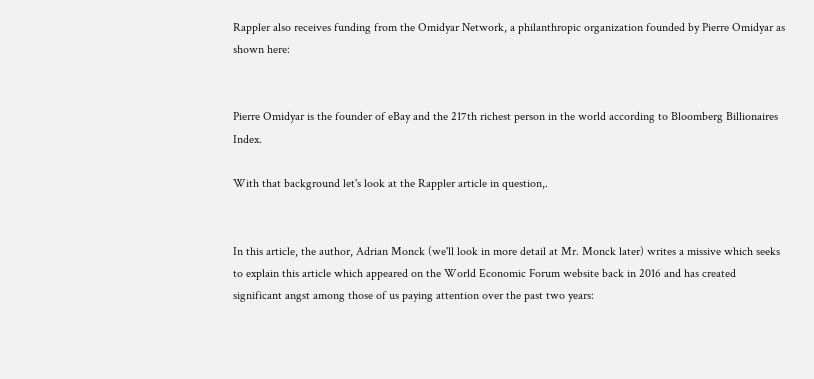Rappler also receives funding from the Omidyar Network, a philanthropic organization founded by Pierre Omidyar as shown here:


Pierre Omidyar is the founder of eBay and the 217th richest person in the world according to Bloomberg Billionaires Index.

With that background let's look at the Rappler article in question,.


In this article, the author, Adrian Monck (we'll look in more detail at Mr. Monck later) writes a missive which seeks to explain this article which appeared on the World Economic Forum website back in 2016 and has created significant angst among those of us paying attention over the past two years: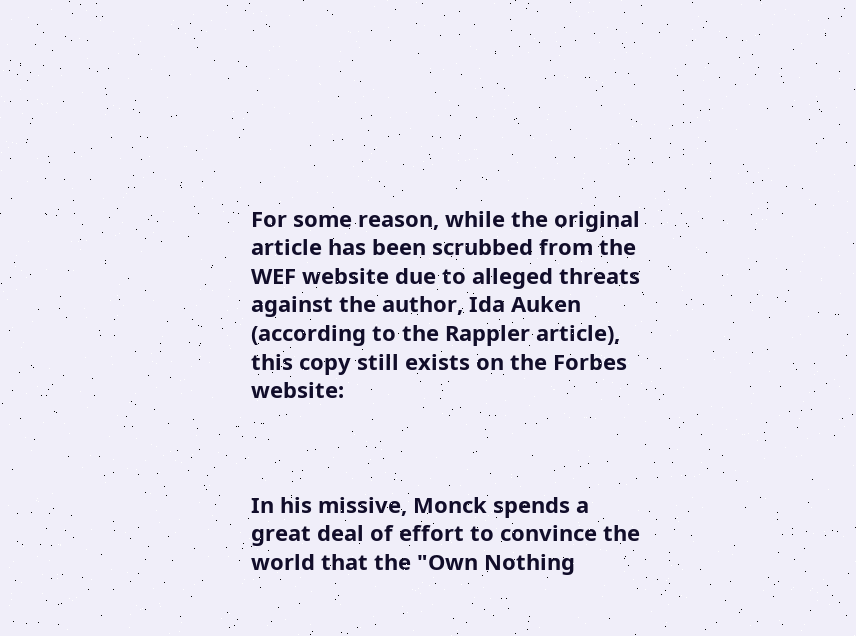For some reason, while the original article has been scrubbed from the WEF website due to alleged threats against the author, Ida Auken (according to the Rappler article), this copy still exists on the Forbes website:



In his missive, Monck spends a great deal of effort to convince the world that the "Own Nothing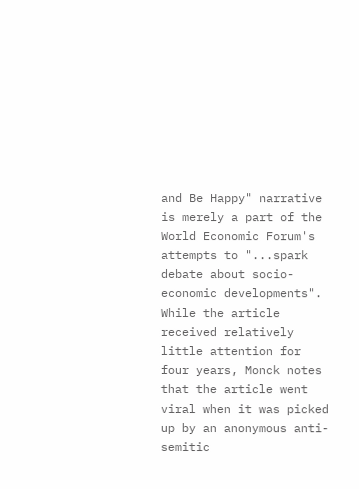and Be Happy" narrative is merely a part of the World Economic Forum's attempts to "...spark debate about socio-economic developments".  While the article received relatively little attention for four years, Monck notes that the article went viral when it was picked up by an anonymous anti-semitic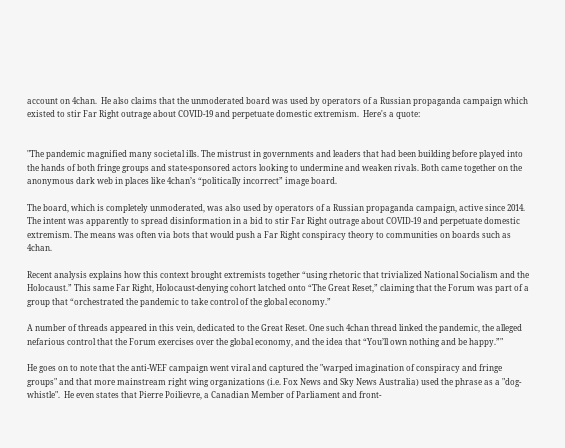account on 4chan.  He also claims that the unmoderated board was used by operators of a Russian propaganda campaign which existed to stir Far Right outrage about COVID-19 and perpetuate domestic extremism.  Here's a quote:


"The pandemic magnified many societal ills. The mistrust in governments and leaders that had been building before played into the hands of both fringe groups and state-sponsored actors looking to undermine and weaken rivals. Both came together on the anonymous dark web in places like 4chan’s “politically incorrect” image board.

The board, which is completely unmoderated, was also used by operators of a Russian propaganda campaign, active since 2014. The intent was apparently to spread disinformation in a bid to stir Far Right outrage about COVID-19 and perpetuate domestic extremism. The means was often via bots that would push a Far Right conspiracy theory to communities on boards such as 4chan.

Recent analysis explains how this context brought extremists together “using rhetoric that trivialized National Socialism and the Holocaust.” This same Far Right, Holocaust-denying cohort latched onto “The Great Reset,” claiming that the Forum was part of a group that “orchestrated the pandemic to take control of the global economy.”

A number of threads appeared in this vein, dedicated to the Great Reset. One such 4chan thread linked the pandemic, the alleged nefarious control that the Forum exercises over the global economy, and the idea that “You’ll own nothing and be happy.”"

He goes on to note that the anti-WEF campaign went viral and captured the "warped imagination of conspiracy and fringe groups" and that more mainstream right wing organizations (i.e. Fox News and Sky News Australia) used the phrase as a "dog-whistle".  He even states that Pierre Poilievre, a Canadian Member of Parliament and front-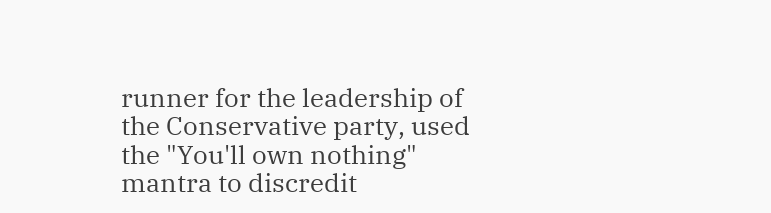runner for the leadership of the Conservative party, used the "You'll own nothing" mantra to discredit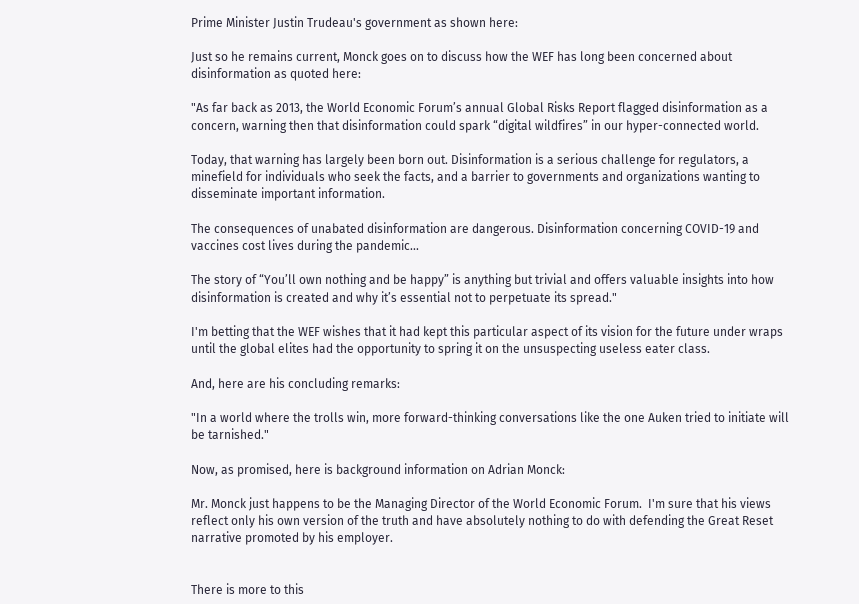Prime Minister Justin Trudeau's government as shown here:

Just so he remains current, Monck goes on to discuss how the WEF has long been concerned about disinformation as quoted here:

"As far back as 2013, the World Economic Forum’s annual Global Risks Report flagged disinformation as a concern, warning then that disinformation could spark “digital wildfires” in our hyper-connected world.

Today, that warning has largely been born out. Disinformation is a serious challenge for regulators, a minefield for individuals who seek the facts, and a barrier to governments and organizations wanting to disseminate important information.

The consequences of unabated disinformation are dangerous. Disinformation concerning COVID-19 and vaccines cost lives during the pandemic...

The story of “You’ll own nothing and be happy” is anything but trivial and offers valuable insights into how disinformation is created and why it’s essential not to perpetuate its spread."

I'm betting that the WEF wishes that it had kept this particular aspect of its vision for the future under wraps until the global elites had the opportunity to spring it on the unsuspecting useless eater class.

And, here are his concluding remarks:

"In a world where the trolls win, more forward-thinking conversations like the one Auken tried to initiate will be tarnished."

Now, as promised, here is background information on Adrian Monck:

Mr. Monck just happens to be the Managing Director of the World Economic Forum.  I'm sure that his views reflect only his own version of the truth and have absolutely nothing to do with defending the Great Reset narrative promoted by his employer.


There is more to this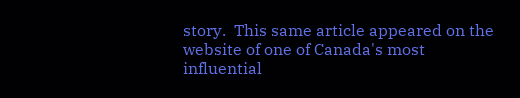story.  This same article appeared on the website of one of Canada's most influential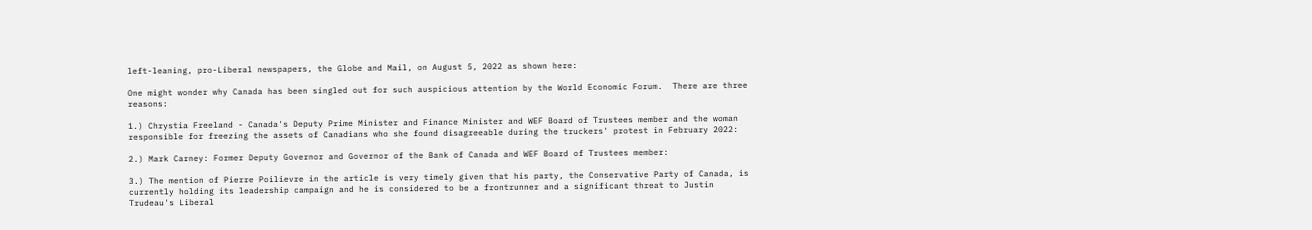left-leaning, pro-Liberal newspapers, the Globe and Mail, on August 5, 2022 as shown here:

One might wonder why Canada has been singled out for such auspicious attention by the World Economic Forum.  There are three reasons:

1.) Chrystia Freeland - Canada's Deputy Prime Minister and Finance Minister and WEF Board of Trustees member and the woman responsible for freezing the assets of Canadians who she found disagreeable during the truckers' protest in February 2022:

2.) Mark Carney: Former Deputy Governor and Governor of the Bank of Canada and WEF Board of Trustees member:

3.) The mention of Pierre Poilievre in the article is very timely given that his party, the Conservative Party of Canada, is currently holding its leadership campaign and he is considered to be a frontrunner and a significant threat to Justin Trudeau's Liberal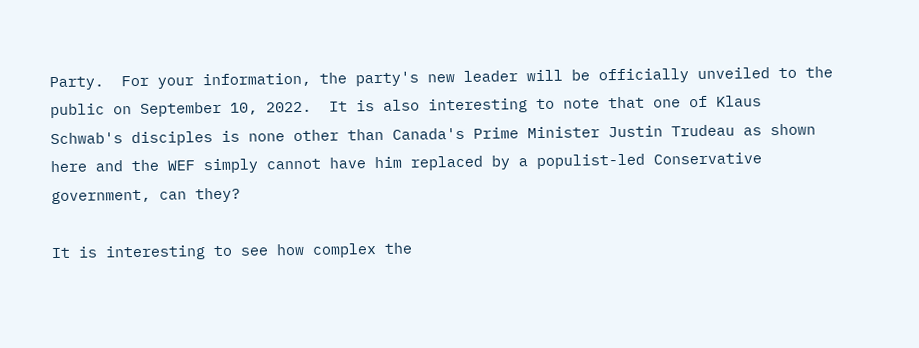Party.  For your information, the party's new leader will be officially unveiled to the public on September 10, 2022.  It is also interesting to note that one of Klaus Schwab's disciples is none other than Canada's Prime Minister Justin Trudeau as shown here and the WEF simply cannot have him replaced by a populist-led Conservative government, can they?

It is interesting to see how complex the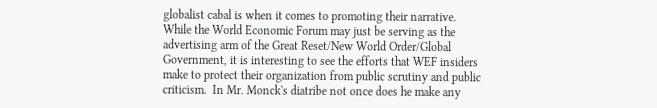globalist cabal is when it comes to promoting their narrative.  While the World Economic Forum may just be serving as the advertising arm of the Great Reset/New World Order/Global Government, it is interesting to see the efforts that WEF insiders make to protect their organization from public scrutiny and public criticism.  In Mr. Monck's diatribe not once does he make any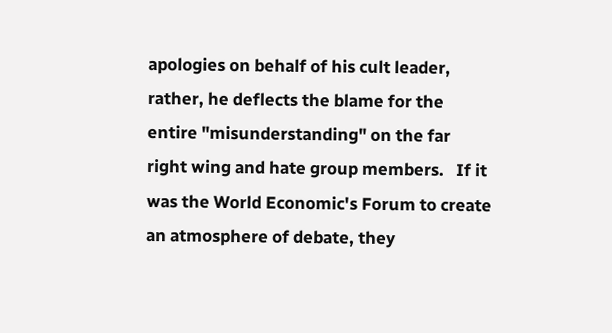apologies on behalf of his cult leader, rather, he deflects the blame for the entire "misunderstanding" on the far right wing and hate group members.   If it was the World Economic's Forum to create an atmosphere of debate, they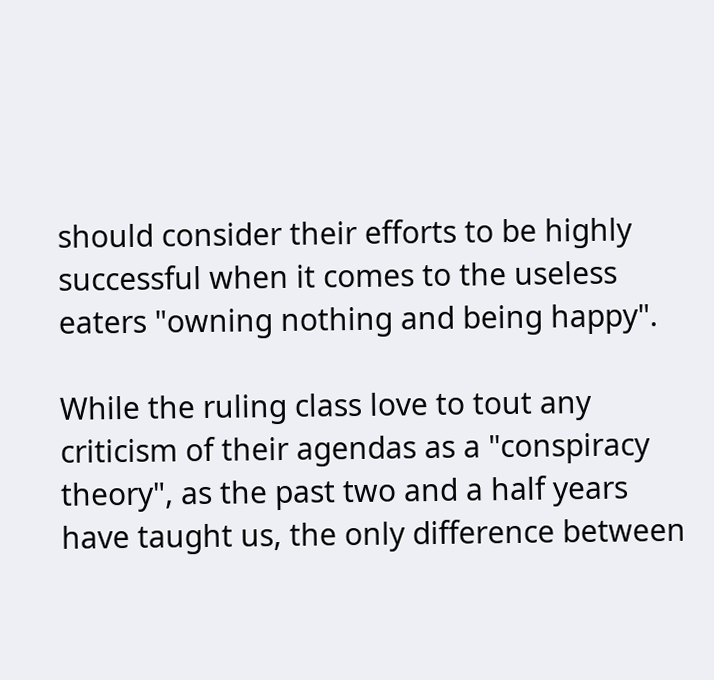should consider their efforts to be highly successful when it comes to the useless eaters "owning nothing and being happy".

While the ruling class love to tout any criticism of their agendas as a "conspiracy theory", as the past two and a half years have taught us, the only difference between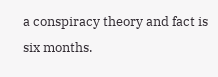a conspiracy theory and fact is six months.